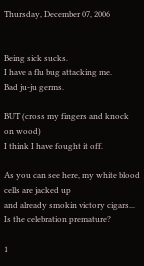Thursday, December 07, 2006


Being sick sucks.
I have a flu bug attacking me.
Bad ju-ju germs.

BUT (cross my fingers and knock on wood)
I think I have fought it off.

As you can see here, my white blood cells are jacked up
and already smokin victory cigars... Is the celebration premature?

1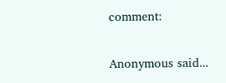comment:

Anonymous said...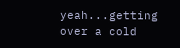yeah...getting over a cold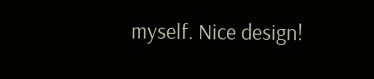myself. Nice design!